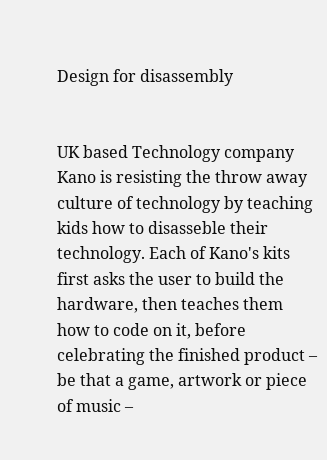Design for disassembly


UK based Technology company Kano is resisting the throw away culture of technology by teaching kids how to disasseble their technology. Each of Kano's kits first asks the user to build the hardware, then teaches them how to code on it, before celebrating the finished product – be that a game, artwork or piece of music –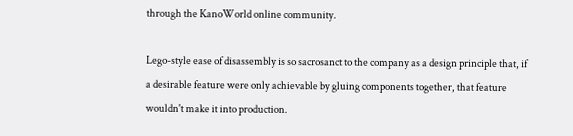through the KanoWorld online community.

Lego-style ease of disassembly is so sacrosanct to the company as a design principle that, if a desirable feature were only achievable by gluing components together, that feature wouldn't make it into production.